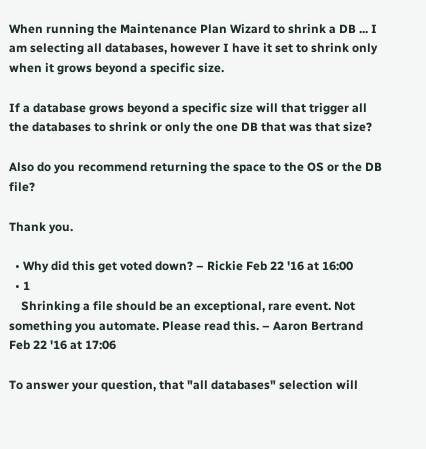When running the Maintenance Plan Wizard to shrink a DB ... I am selecting all databases, however I have it set to shrink only when it grows beyond a specific size.

If a database grows beyond a specific size will that trigger all the databases to shrink or only the one DB that was that size?

Also do you recommend returning the space to the OS or the DB file?

Thank you.

  • Why did this get voted down? – Rickie Feb 22 '16 at 16:00
  • 1
    Shrinking a file should be an exceptional, rare event. Not something you automate. Please read this. – Aaron Bertrand Feb 22 '16 at 17:06

To answer your question, that "all databases" selection will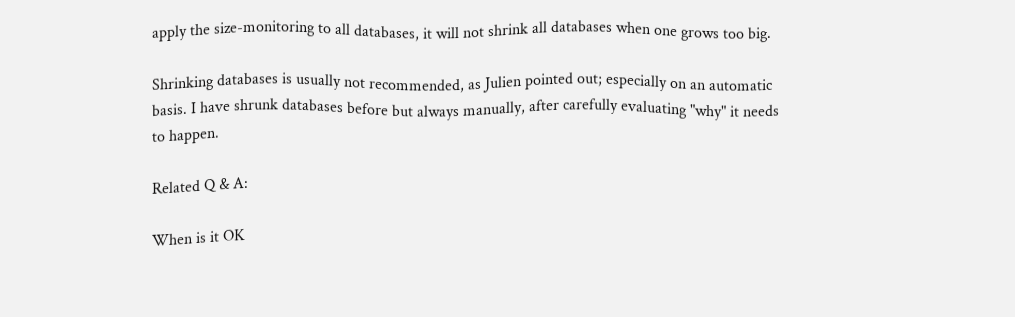apply the size-monitoring to all databases, it will not shrink all databases when one grows too big.

Shrinking databases is usually not recommended, as Julien pointed out; especially on an automatic basis. I have shrunk databases before but always manually, after carefully evaluating "why" it needs to happen.

Related Q & A:

When is it OK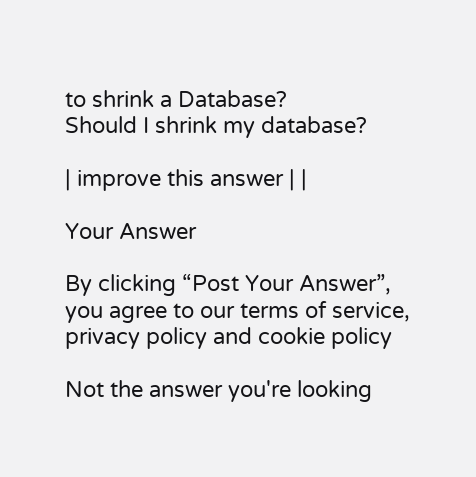to shrink a Database?
Should I shrink my database?

| improve this answer | |

Your Answer

By clicking “Post Your Answer”, you agree to our terms of service, privacy policy and cookie policy

Not the answer you're looking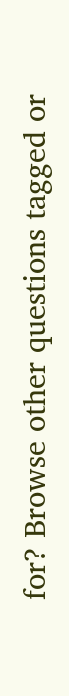for? Browse other questions tagged or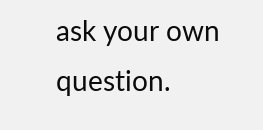ask your own question.